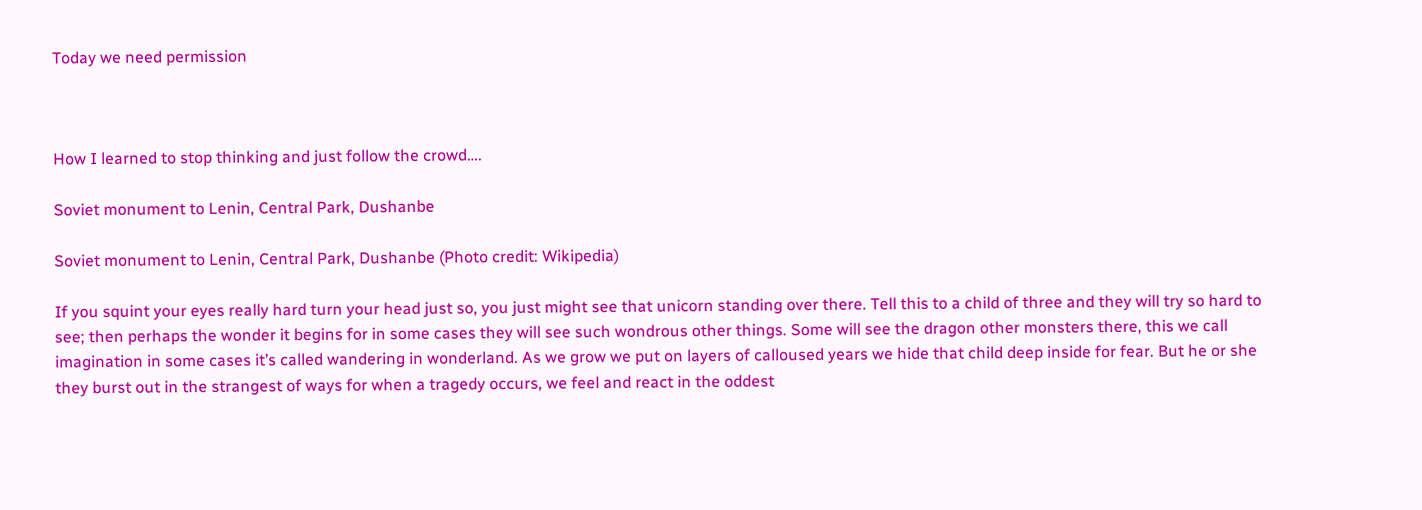Today we need permission



How I learned to stop thinking and just follow the crowd….

Soviet monument to Lenin, Central Park, Dushanbe

Soviet monument to Lenin, Central Park, Dushanbe (Photo credit: Wikipedia)

If you squint your eyes really hard turn your head just so, you just might see that unicorn standing over there. Tell this to a child of three and they will try so hard to see; then perhaps the wonder it begins for in some cases they will see such wondrous other things. Some will see the dragon other monsters there, this we call imagination in some cases it’s called wandering in wonderland. As we grow we put on layers of calloused years we hide that child deep inside for fear. But he or she they burst out in the strangest of ways for when a tragedy occurs, we feel and react in the oddest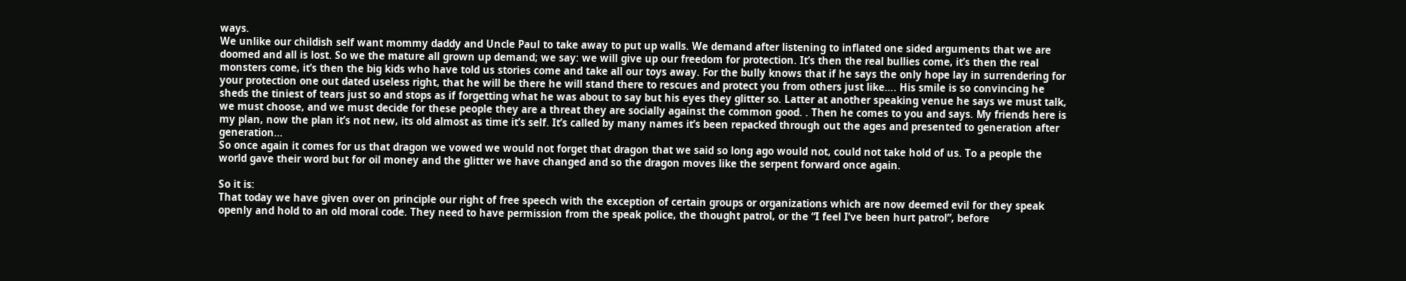ways.
We unlike our childish self want mommy daddy and Uncle Paul to take away to put up walls. We demand after listening to inflated one sided arguments that we are doomed and all is lost. So we the mature all grown up demand; we say: we will give up our freedom for protection. It’s then the real bullies come, it’s then the real monsters come, it’s then the big kids who have told us stories come and take all our toys away. For the bully knows that if he says the only hope lay in surrendering for your protection one out dated useless right, that he will be there he will stand there to rescues and protect you from others just like…. His smile is so convincing he sheds the tiniest of tears just so and stops as if forgetting what he was about to say but his eyes they glitter so. Latter at another speaking venue he says we must talk, we must choose, and we must decide for these people they are a threat they are socially against the common good. . Then he comes to you and says. My friends here is my plan, now the plan it’s not new, its old almost as time it’s self. It’s called by many names it’s been repacked through out the ages and presented to generation after generation…
So once again it comes for us that dragon we vowed we would not forget that dragon that we said so long ago would not, could not take hold of us. To a people the world gave their word but for oil money and the glitter we have changed and so the dragon moves like the serpent forward once again.

So it is:
That today we have given over on principle our right of free speech with the exception of certain groups or organizations which are now deemed evil for they speak openly and hold to an old moral code. They need to have permission from the speak police, the thought patrol, or the “I feel I’ve been hurt patrol”, before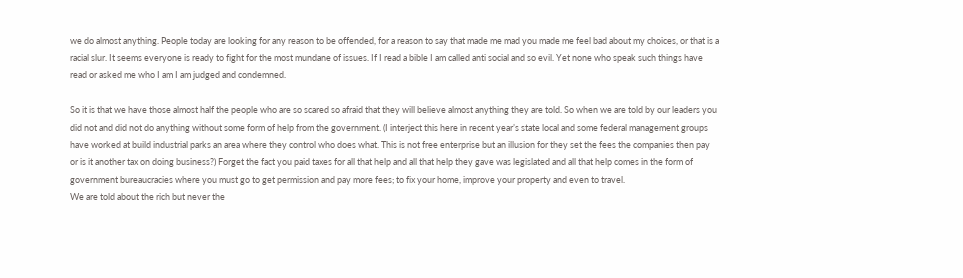we do almost anything. People today are looking for any reason to be offended, for a reason to say that made me mad you made me feel bad about my choices, or that is a racial slur. It seems everyone is ready to fight for the most mundane of issues. If I read a bible I am called anti social and so evil. Yet none who speak such things have read or asked me who I am I am judged and condemned.

So it is that we have those almost half the people who are so scared so afraid that they will believe almost anything they are told. So when we are told by our leaders you did not and did not do anything without some form of help from the government. (I interject this here in recent year’s state local and some federal management groups have worked at build industrial parks an area where they control who does what. This is not free enterprise but an illusion for they set the fees the companies then pay or is it another tax on doing business?) Forget the fact you paid taxes for all that help and all that help they gave was legislated and all that help comes in the form of government bureaucracies where you must go to get permission and pay more fees; to fix your home, improve your property and even to travel.
We are told about the rich but never the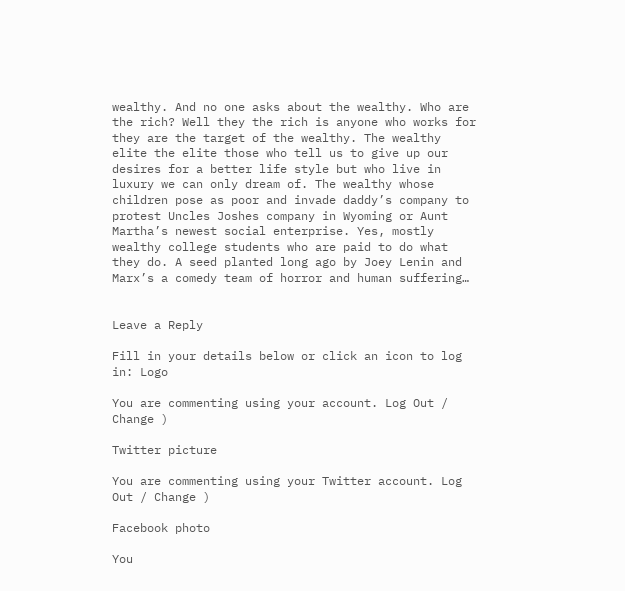wealthy. And no one asks about the wealthy. Who are the rich? Well they the rich is anyone who works for they are the target of the wealthy. The wealthy elite the elite those who tell us to give up our desires for a better life style but who live in luxury we can only dream of. The wealthy whose children pose as poor and invade daddy’s company to protest Uncles Joshes company in Wyoming or Aunt Martha’s newest social enterprise. Yes, mostly wealthy college students who are paid to do what they do. A seed planted long ago by Joey Lenin and Marx’s a comedy team of horror and human suffering…


Leave a Reply

Fill in your details below or click an icon to log in: Logo

You are commenting using your account. Log Out / Change )

Twitter picture

You are commenting using your Twitter account. Log Out / Change )

Facebook photo

You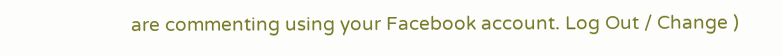are commenting using your Facebook account. Log Out / Change )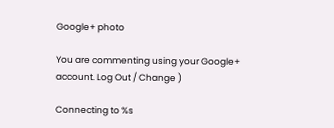Google+ photo

You are commenting using your Google+ account. Log Out / Change )

Connecting to %s